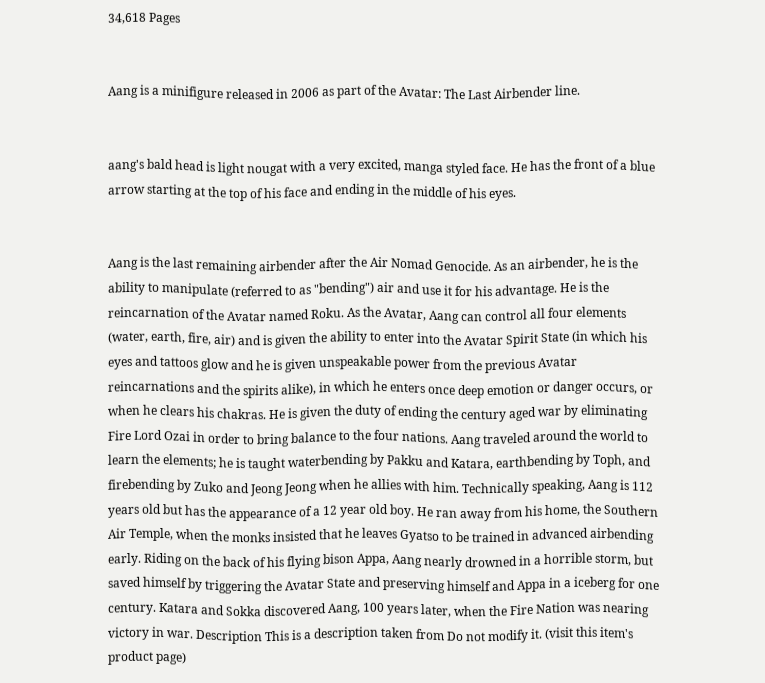34,618 Pages


Aang is a minifigure released in 2006 as part of the Avatar: The Last Airbender line.


aang's bald head is light nougat with a very excited, manga styled face. He has the front of a blue arrow starting at the top of his face and ending in the middle of his eyes.


Aang is the last remaining airbender after the Air Nomad Genocide. As an airbender, he is the ability to manipulate (referred to as "bending") air and use it for his advantage. He is the reincarnation of the Avatar named Roku. As the Avatar, Aang can control all four elements (water, earth, fire, air) and is given the ability to enter into the Avatar Spirit State (in which his eyes and tattoos glow and he is given unspeakable power from the previous Avatar reincarnations and the spirits alike), in which he enters once deep emotion or danger occurs, or when he clears his chakras. He is given the duty of ending the century aged war by eliminating Fire Lord Ozai in order to bring balance to the four nations. Aang traveled around the world to learn the elements; he is taught waterbending by Pakku and Katara, earthbending by Toph, and firebending by Zuko and Jeong Jeong when he allies with him. Technically speaking, Aang is 112 years old but has the appearance of a 12 year old boy. He ran away from his home, the Southern Air Temple, when the monks insisted that he leaves Gyatso to be trained in advanced airbending early. Riding on the back of his flying bison Appa, Aang nearly drowned in a horrible storm, but saved himself by triggering the Avatar State and preserving himself and Appa in a iceberg for one century. Katara and Sokka discovered Aang, 100 years later, when the Fire Nation was nearing victory in war. Description This is a description taken from Do not modify it. (visit this item's product page)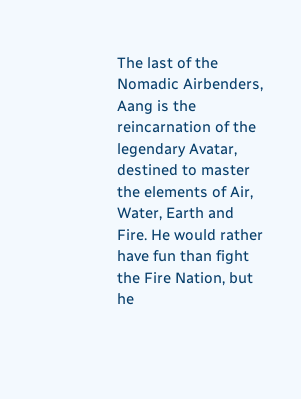The last of the Nomadic Airbenders, Aang is the reincarnation of the legendary Avatar, destined to master the elements of Air, Water, Earth and Fire. He would rather have fun than fight the Fire Nation, but he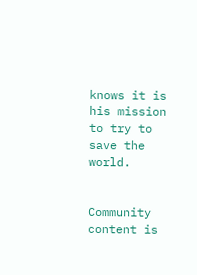knows it is his mission to try to save the world.


Community content is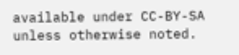available under CC-BY-SA unless otherwise noted.